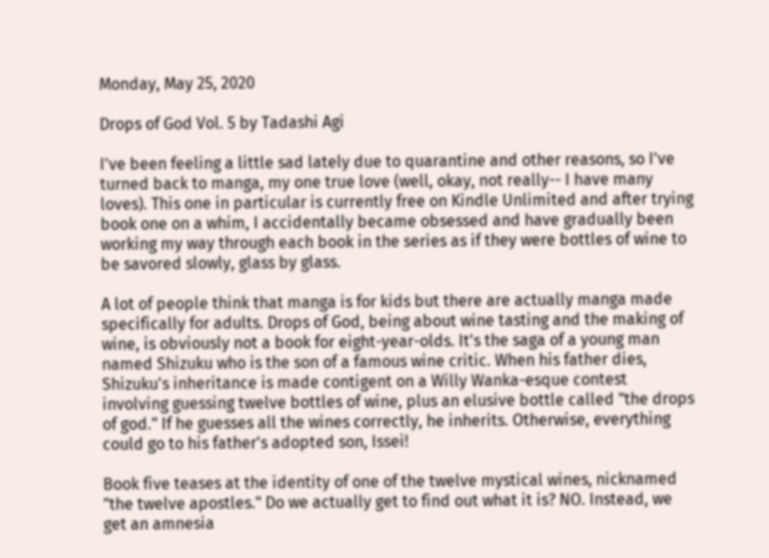Monday, May 25, 2020

Drops of God Vol. 5 by Tadashi Agi

I've been feeling a little sad lately due to quarantine and other reasons, so I've turned back to manga, my one true love (well, okay, not really-- I have many loves). This one in particular is currently free on Kindle Unlimited and after trying book one on a whim, I accidentally became obsessed and have gradually been working my way through each book in the series as if they were bottles of wine to be savored slowly, glass by glass.

A lot of people think that manga is for kids but there are actually manga made specifically for adults. Drops of God, being about wine tasting and the making of wine, is obviously not a book for eight-year-olds. It's the saga of a young man named Shizuku who is the son of a famous wine critic. When his father dies, Shizuku's inheritance is made contigent on a Willy Wanka-esque contest involving guessing twelve bottles of wine, plus an elusive bottle called "the drops of god." If he guesses all the wines correctly, he inherits. Otherwise, everything could go to his father's adopted son, Issei!

Book five teases at the identity of one of the twelve mystical wines, nicknamed "the twelve apostles." Do we actually get to find out what it is? NO. Instead, we get an amnesia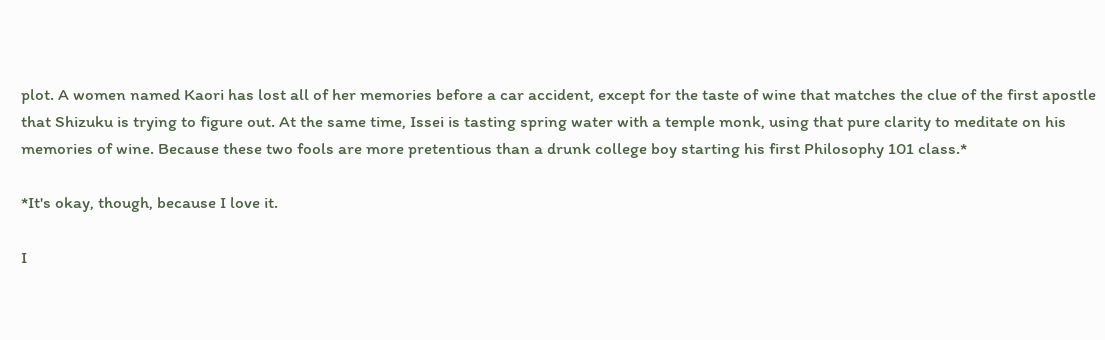plot. A women named Kaori has lost all of her memories before a car accident, except for the taste of wine that matches the clue of the first apostle that Shizuku is trying to figure out. At the same time, Issei is tasting spring water with a temple monk, using that pure clarity to meditate on his memories of wine. Because these two fools are more pretentious than a drunk college boy starting his first Philosophy 101 class.*

*It's okay, though, because I love it.

I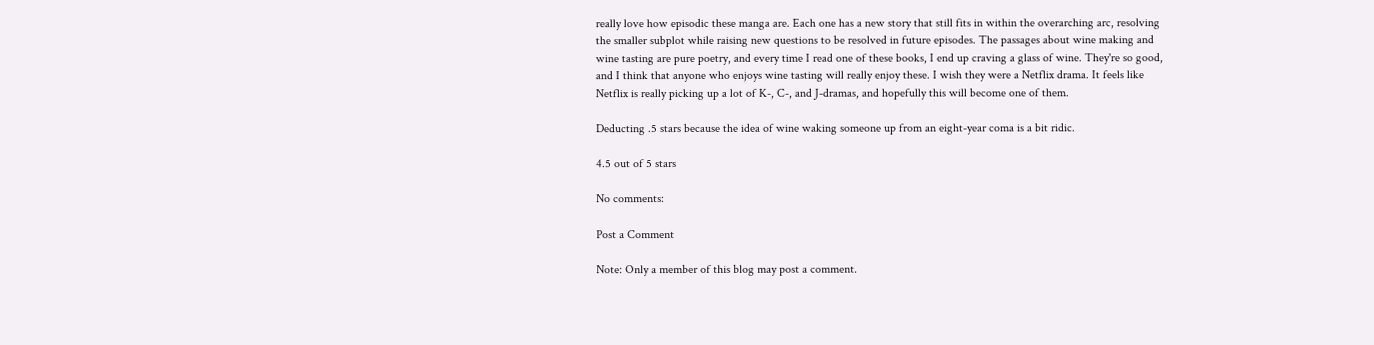really love how episodic these manga are. Each one has a new story that still fits in within the overarching arc, resolving the smaller subplot while raising new questions to be resolved in future episodes. The passages about wine making and wine tasting are pure poetry, and every time I read one of these books, I end up craving a glass of wine. They're so good, and I think that anyone who enjoys wine tasting will really enjoy these. I wish they were a Netflix drama. It feels like Netflix is really picking up a lot of K-, C-, and J-dramas, and hopefully this will become one of them.

Deducting .5 stars because the idea of wine waking someone up from an eight-year coma is a bit ridic.

4.5 out of 5 stars

No comments:

Post a Comment

Note: Only a member of this blog may post a comment.